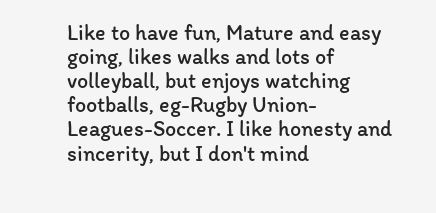Like to have fun, Mature and easy going, likes walks and lots of volleyball, but enjoys watching footballs, eg-Rugby Union-Leagues-Soccer. I like honesty and sincerity, but I don't mind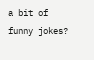a bit of funny jokes?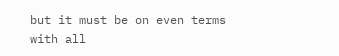but it must be on even terms with all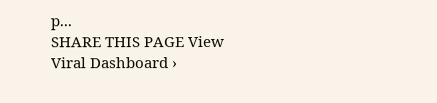p...
SHARE THIS PAGE View Viral Dashboard ›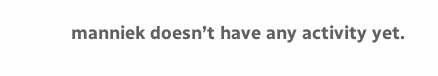manniek doesn’t have any activity yet.